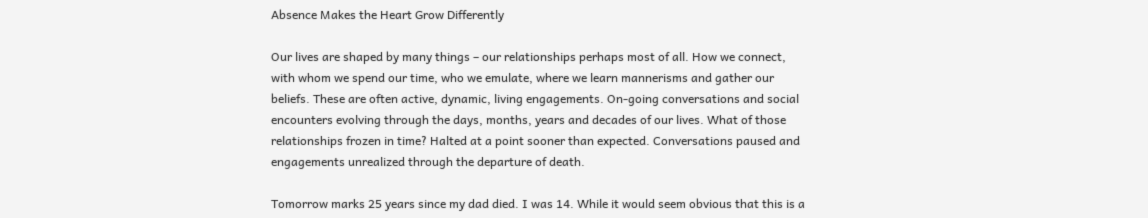Absence Makes the Heart Grow Differently

Our lives are shaped by many things – our relationships perhaps most of all. How we connect, with whom we spend our time, who we emulate, where we learn mannerisms and gather our beliefs. These are often active, dynamic, living engagements. On-going conversations and social encounters evolving through the days, months, years and decades of our lives. What of those relationships frozen in time? Halted at a point sooner than expected. Conversations paused and engagements unrealized through the departure of death.

Tomorrow marks 25 years since my dad died. I was 14. While it would seem obvious that this is a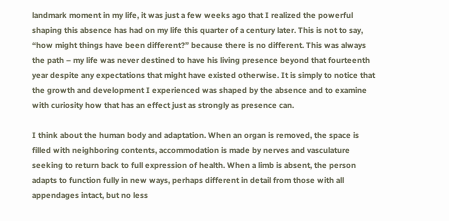landmark moment in my life, it was just a few weeks ago that I realized the powerful shaping this absence has had on my life this quarter of a century later. This is not to say, “how might things have been different?” because there is no different. This was always the path – my life was never destined to have his living presence beyond that fourteenth year despite any expectations that might have existed otherwise. It is simply to notice that the growth and development I experienced was shaped by the absence and to examine with curiosity how that has an effect just as strongly as presence can.

I think about the human body and adaptation. When an organ is removed, the space is filled with neighboring contents, accommodation is made by nerves and vasculature seeking to return back to full expression of health. When a limb is absent, the person adapts to function fully in new ways, perhaps different in detail from those with all appendages intact, but no less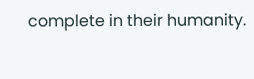complete in their humanity.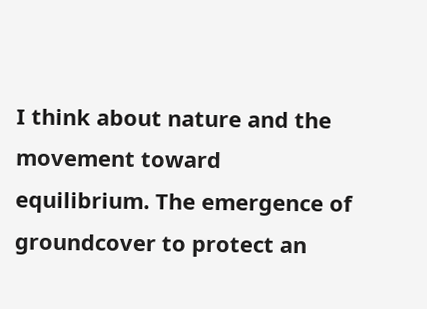I think about nature and the movement toward equilibrium. The emergence of groundcover to protect an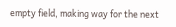empty field, making way for the next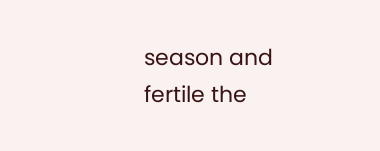season and fertile the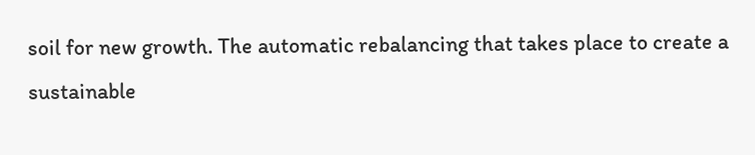soil for new growth. The automatic rebalancing that takes place to create a sustainable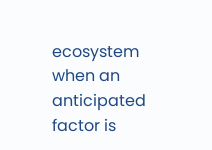ecosystem when an anticipated factor is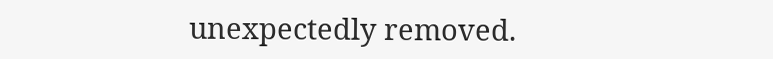unexpectedly removed.